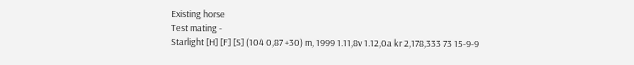Existing horse
Test mating -
Starlight [H] [F] [S] (104 0,87 +30) m, 1999 1.11,8v 1.12,0a kr 2,178,333 73 15-9-9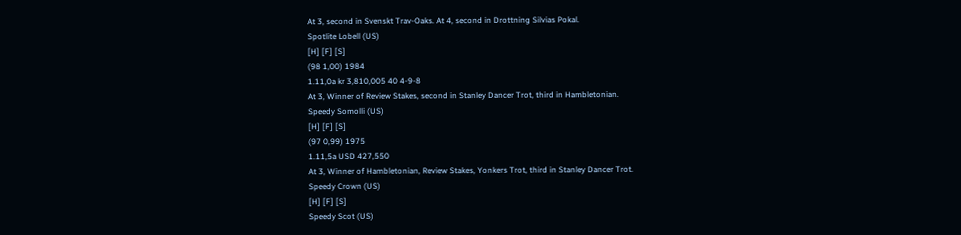At 3, second in Svenskt Trav-Oaks. At 4, second in Drottning Silvias Pokal.
Spotlite Lobell (US)
[H] [F] [S]
(98 1,00) 1984
1.11,0a kr 3,810,005 40 4-9-8
At 3, Winner of Review Stakes, second in Stanley Dancer Trot, third in Hambletonian.
Speedy Somolli (US)
[H] [F] [S]
(97 0,99) 1975
1.11,5a USD 427,550
At 3, Winner of Hambletonian, Review Stakes, Yonkers Trot, third in Stanley Dancer Trot.
Speedy Crown (US)
[H] [F] [S]
Speedy Scot (US)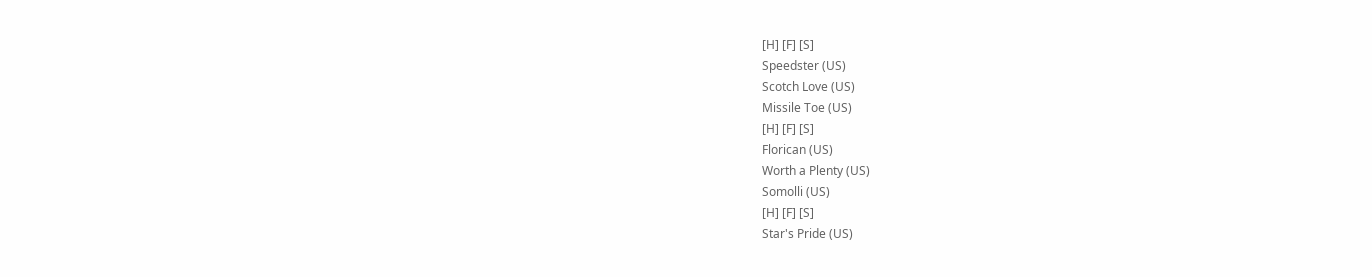[H] [F] [S]
Speedster (US)
Scotch Love (US)
Missile Toe (US)
[H] [F] [S]
Florican (US)
Worth a Plenty (US)
Somolli (US)
[H] [F] [S]
Star's Pride (US)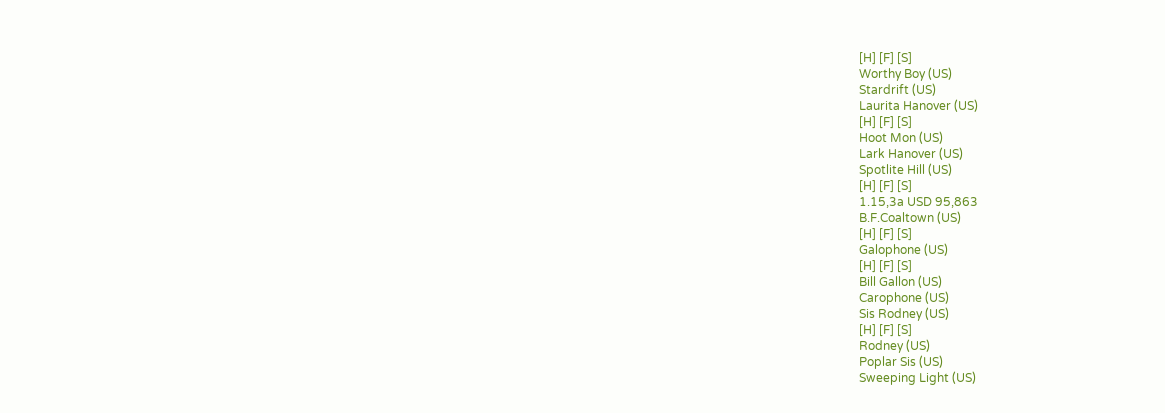[H] [F] [S]
Worthy Boy (US)
Stardrift (US)
Laurita Hanover (US)
[H] [F] [S]
Hoot Mon (US)
Lark Hanover (US)
Spotlite Hill (US)
[H] [F] [S]
1.15,3a USD 95,863
B.F.Coaltown (US)
[H] [F] [S]
Galophone (US)
[H] [F] [S]
Bill Gallon (US)
Carophone (US)
Sis Rodney (US)
[H] [F] [S]
Rodney (US)
Poplar Sis (US)
Sweeping Light (US)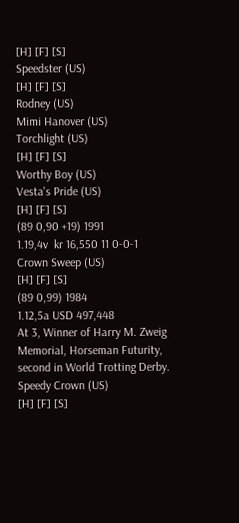[H] [F] [S]
Speedster (US)
[H] [F] [S]
Rodney (US)
Mimi Hanover (US)
Torchlight (US)
[H] [F] [S]
Worthy Boy (US)
Vesta's Pride (US)
[H] [F] [S]
(89 0,90 +19) 1991
1.19,4v  kr 16,550 11 0-0-1
Crown Sweep (US)
[H] [F] [S]
(89 0,99) 1984
1.12,5a USD 497,448
At 3, Winner of Harry M. Zweig Memorial, Horseman Futurity, second in World Trotting Derby.
Speedy Crown (US)
[H] [F] [S]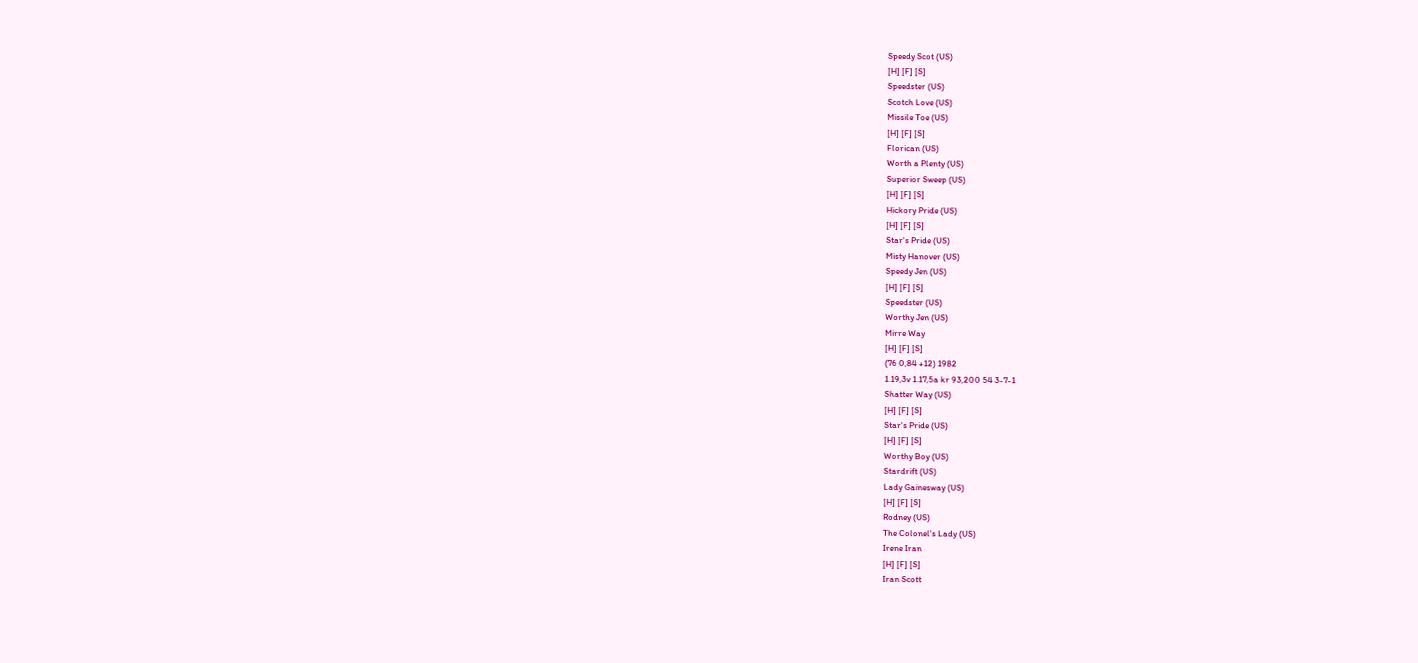Speedy Scot (US)
[H] [F] [S]
Speedster (US)
Scotch Love (US)
Missile Toe (US)
[H] [F] [S]
Florican (US)
Worth a Plenty (US)
Superior Sweep (US)
[H] [F] [S]
Hickory Pride (US)
[H] [F] [S]
Star's Pride (US)
Misty Hanover (US)
Speedy Jen (US)
[H] [F] [S]
Speedster (US)
Worthy Jen (US)
Mirre Way
[H] [F] [S]
(76 0,84 +12) 1982
1.19,3v 1.17,5a kr 93,200 54 3-7-1
Shatter Way (US)
[H] [F] [S]
Star's Pride (US)
[H] [F] [S]
Worthy Boy (US)
Stardrift (US)
Lady Gainesway (US)
[H] [F] [S]
Rodney (US)
The Colonel's Lady (US)
Irene Iran
[H] [F] [S]
Iran Scott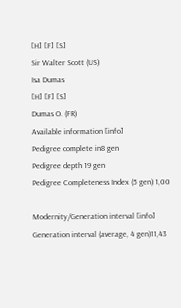[H] [F] [S]
Sir Walter Scott (US)
Isa Dumas
[H] [F] [S]
Dumas O. (FR)
Available information [info]
Pedigree complete in8 gen
Pedigree depth 19 gen
Pedigree Completeness Index (5 gen) 1,00

Modernity/Generation interval [info]
Generation interval (average, 4 gen)11,43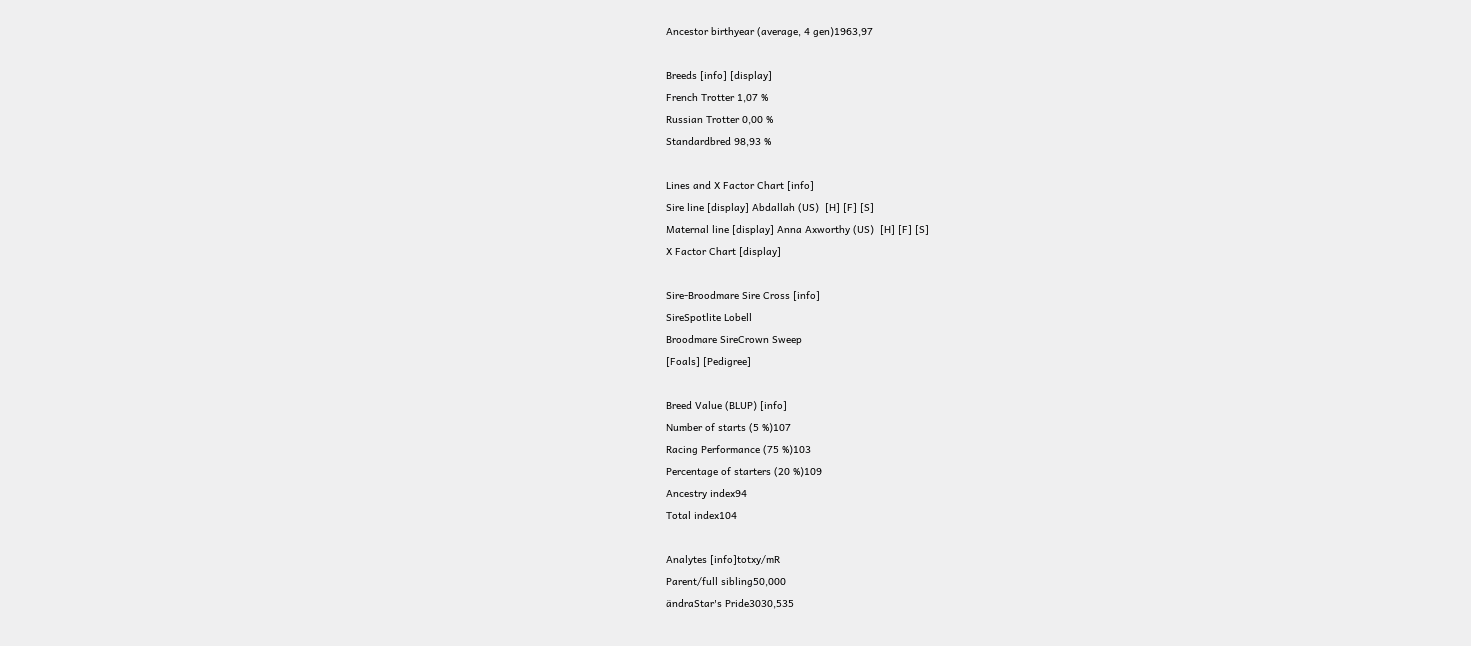Ancestor birthyear (average, 4 gen)1963,97

Breeds [info] [display]
French Trotter 1,07 %
Russian Trotter 0,00 %
Standardbred 98,93 %

Lines and X Factor Chart [info]
Sire line [display] Abdallah (US)  [H] [F] [S]
Maternal line [display] Anna Axworthy (US)  [H] [F] [S]
X Factor Chart [display]

Sire-Broodmare Sire Cross [info]
SireSpotlite Lobell
Broodmare SireCrown Sweep
[Foals] [Pedigree]

Breed Value (BLUP) [info]
Number of starts (5 %)107
Racing Performance (75 %)103
Percentage of starters (20 %)109
Ancestry index94
Total index104

Analytes [info]totxy/mR
Parent/full sibling50,000
ändraStar's Pride3030,535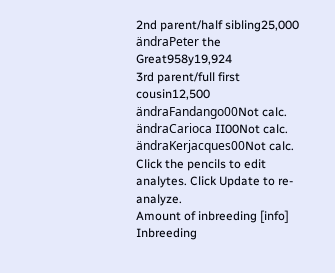2nd parent/half sibling25,000
ändraPeter the Great958y19,924
3rd parent/full first cousin12,500
ändraFandango00Not calc.
ändraCarioca II00Not calc.
ändraKerjacques00Not calc.
Click the pencils to edit analytes. Click Update to re-analyze.
Amount of inbreeding [info]
Inbreeding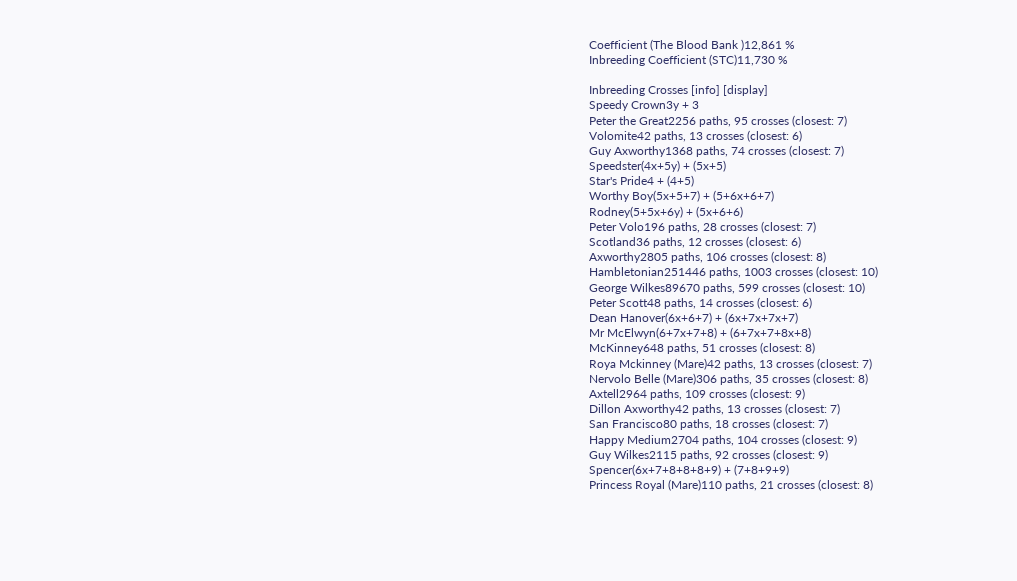Coefficient (The Blood Bank )12,861 %
Inbreeding Coefficient (STC)11,730 %

Inbreeding Crosses [info] [display]
Speedy Crown3y + 3
Peter the Great2256 paths, 95 crosses (closest: 7)
Volomite42 paths, 13 crosses (closest: 6)
Guy Axworthy1368 paths, 74 crosses (closest: 7)
Speedster(4x+5y) + (5x+5)
Star's Pride4 + (4+5)
Worthy Boy(5x+5+7) + (5+6x+6+7)
Rodney(5+5x+6y) + (5x+6+6)
Peter Volo196 paths, 28 crosses (closest: 7)
Scotland36 paths, 12 crosses (closest: 6)
Axworthy2805 paths, 106 crosses (closest: 8)
Hambletonian251446 paths, 1003 crosses (closest: 10)
George Wilkes89670 paths, 599 crosses (closest: 10)
Peter Scott48 paths, 14 crosses (closest: 6)
Dean Hanover(6x+6+7) + (6x+7x+7x+7)
Mr McElwyn(6+7x+7+8) + (6+7x+7+8x+8)
McKinney648 paths, 51 crosses (closest: 8)
Roya Mckinney (Mare)42 paths, 13 crosses (closest: 7)
Nervolo Belle (Mare)306 paths, 35 crosses (closest: 8)
Axtell2964 paths, 109 crosses (closest: 9)
Dillon Axworthy42 paths, 13 crosses (closest: 7)
San Francisco80 paths, 18 crosses (closest: 7)
Happy Medium2704 paths, 104 crosses (closest: 9)
Guy Wilkes2115 paths, 92 crosses (closest: 9)
Spencer(6x+7+8+8+8+9) + (7+8+9+9)
Princess Royal (Mare)110 paths, 21 crosses (closest: 8)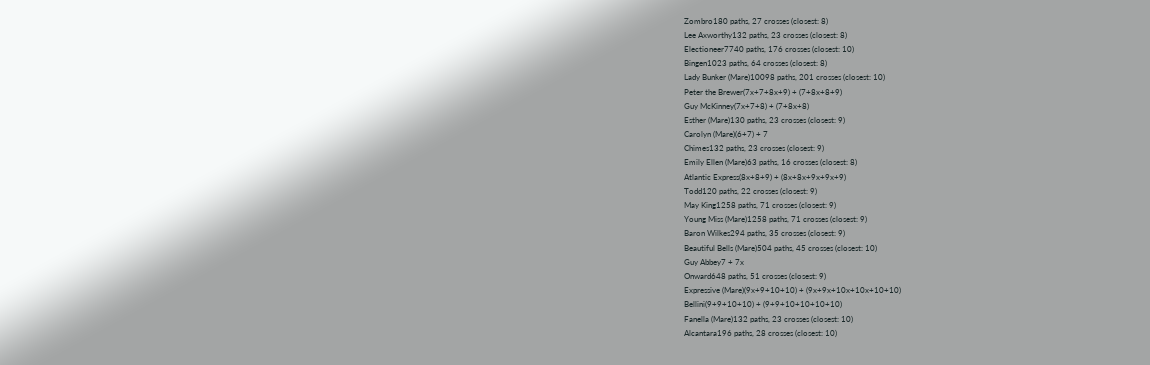Zombro180 paths, 27 crosses (closest: 8)
Lee Axworthy132 paths, 23 crosses (closest: 8)
Electioneer7740 paths, 176 crosses (closest: 10)
Bingen1023 paths, 64 crosses (closest: 8)
Lady Bunker (Mare)10098 paths, 201 crosses (closest: 10)
Peter the Brewer(7x+7+8x+9) + (7+8x+8+9)
Guy McKinney(7x+7+8) + (7+8x+8)
Esther (Mare)130 paths, 23 crosses (closest: 9)
Carolyn (Mare)(6+7) + 7
Chimes132 paths, 23 crosses (closest: 9)
Emily Ellen (Mare)63 paths, 16 crosses (closest: 8)
Atlantic Express(8x+8+9) + (8x+8x+9x+9x+9)
Todd120 paths, 22 crosses (closest: 9)
May King1258 paths, 71 crosses (closest: 9)
Young Miss (Mare)1258 paths, 71 crosses (closest: 9)
Baron Wilkes294 paths, 35 crosses (closest: 9)
Beautiful Bells (Mare)504 paths, 45 crosses (closest: 10)
Guy Abbey7 + 7x
Onward648 paths, 51 crosses (closest: 9)
Expressive (Mare)(9x+9+10+10) + (9x+9x+10x+10x+10+10)
Bellini(9+9+10+10) + (9+9+10+10+10+10)
Fanella (Mare)132 paths, 23 crosses (closest: 10)
Alcantara196 paths, 28 crosses (closest: 10)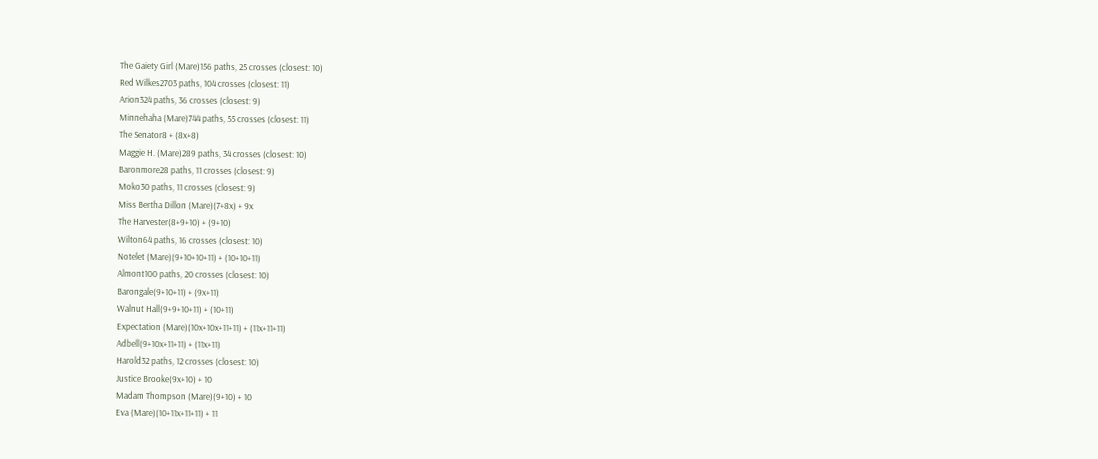The Gaiety Girl (Mare)156 paths, 25 crosses (closest: 10)
Red Wilkes2703 paths, 104 crosses (closest: 11)
Arion324 paths, 36 crosses (closest: 9)
Minnehaha (Mare)744 paths, 55 crosses (closest: 11)
The Senator8 + (8x+8)
Maggie H. (Mare)289 paths, 34 crosses (closest: 10)
Baronmore28 paths, 11 crosses (closest: 9)
Moko30 paths, 11 crosses (closest: 9)
Miss Bertha Dillon (Mare)(7+8x) + 9x
The Harvester(8+9+10) + (9+10)
Wilton64 paths, 16 crosses (closest: 10)
Notelet (Mare)(9+10+10+11) + (10+10+11)
Almont100 paths, 20 crosses (closest: 10)
Barongale(9+10+11) + (9x+11)
Walnut Hall(9+9+10+11) + (10+11)
Expectation (Mare)(10x+10x+11+11) + (11x+11+11)
Adbell(9+10x+11+11) + (11x+11)
Harold32 paths, 12 crosses (closest: 10)
Justice Brooke(9x+10) + 10
Madam Thompson (Mare)(9+10) + 10
Eva (Mare)(10+11x+11+11) + 11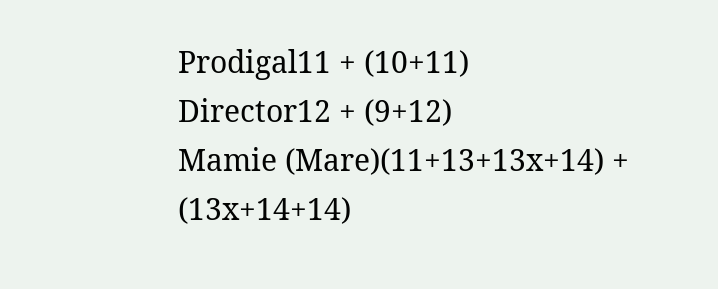Prodigal11 + (10+11)
Director12 + (9+12)
Mamie (Mare)(11+13+13x+14) + (13x+14+14)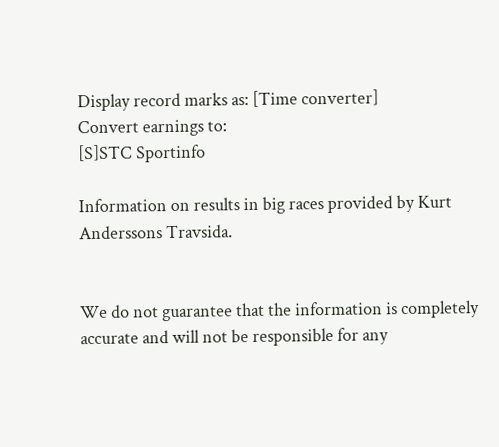Display record marks as: [Time converter]
Convert earnings to:
[S]STC Sportinfo

Information on results in big races provided by Kurt Anderssons Travsida.


We do not guarantee that the information is completely accurate and will not be responsible for any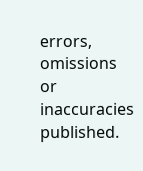errors, omissions or inaccuracies published.